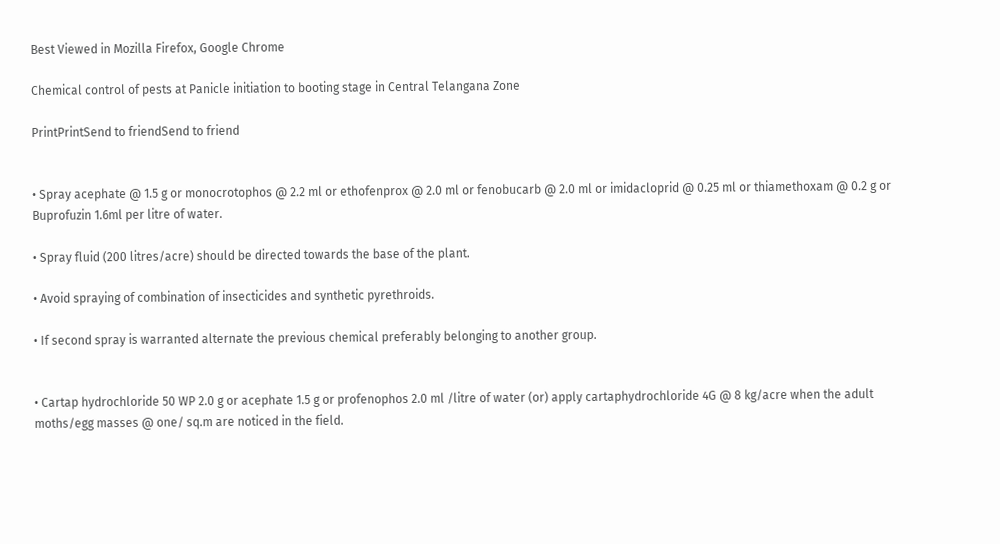Best Viewed in Mozilla Firefox, Google Chrome

Chemical control of pests at Panicle initiation to booting stage in Central Telangana Zone

PrintPrintSend to friendSend to friend


• Spray acephate @ 1.5 g or monocrotophos @ 2.2 ml or ethofenprox @ 2.0 ml or fenobucarb @ 2.0 ml or imidacloprid @ 0.25 ml or thiamethoxam @ 0.2 g or Buprofuzin 1.6ml per litre of water.

• Spray fluid (200 litres/acre) should be directed towards the base of the plant.

• Avoid spraying of combination of insecticides and synthetic pyrethroids.

• If second spray is warranted alternate the previous chemical preferably belonging to another group.


• Cartap hydrochloride 50 WP 2.0 g or acephate 1.5 g or profenophos 2.0 ml /litre of water (or) apply cartaphydrochloride 4G @ 8 kg/acre when the adult moths/egg masses @ one/ sq.m are noticed in the field.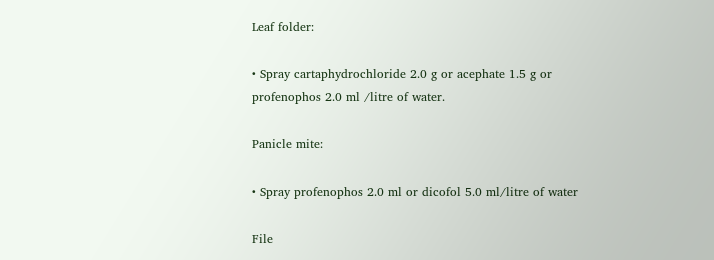Leaf folder:

• Spray cartaphydrochloride 2.0 g or acephate 1.5 g or profenophos 2.0 ml /litre of water.

Panicle mite:

• Spray profenophos 2.0 ml or dicofol 5.0 ml/litre of water

File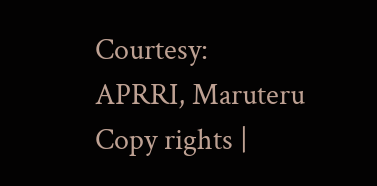Courtesy:
APRRI, Maruteru
Copy rights |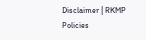Disclaimer | RKMP Policies